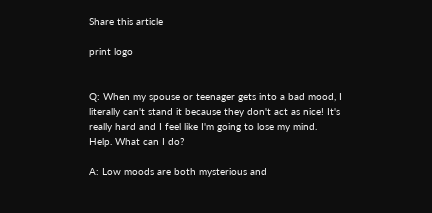Share this article

print logo


Q: When my spouse or teenager gets into a bad mood, I literally can't stand it because they don't act as nice! It's really hard and I feel like I'm going to lose my mind. Help. What can I do?

A: Low moods are both mysterious and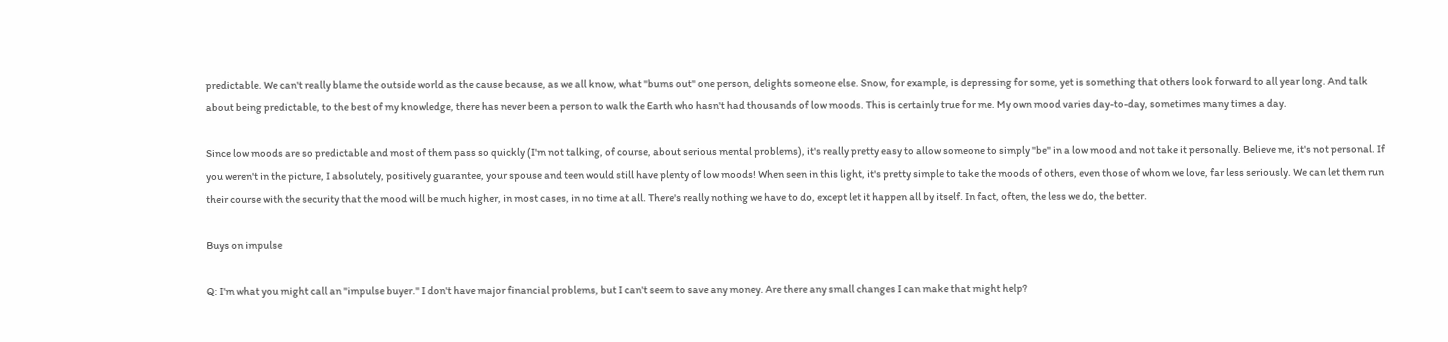predictable. We can't really blame the outside world as the cause because, as we all know, what "bums out" one person, delights someone else. Snow, for example, is depressing for some, yet is something that others look forward to all year long. And talk about being predictable, to the best of my knowledge, there has never been a person to walk the Earth who hasn't had thousands of low moods. This is certainly true for me. My own mood varies day-to-day, sometimes many times a day.

Since low moods are so predictable and most of them pass so quickly (I'm not talking, of course, about serious mental problems), it's really pretty easy to allow someone to simply "be" in a low mood and not take it personally. Believe me, it's not personal. If you weren't in the picture, I absolutely, positively guarantee, your spouse and teen would still have plenty of low moods! When seen in this light, it's pretty simple to take the moods of others, even those of whom we love, far less seriously. We can let them run their course with the security that the mood will be much higher, in most cases, in no time at all. There's really nothing we have to do, except let it happen all by itself. In fact, often, the less we do, the better.

Buys on impulse

Q: I'm what you might call an "impulse buyer." I don't have major financial problems, but I can't seem to save any money. Are there any small changes I can make that might help?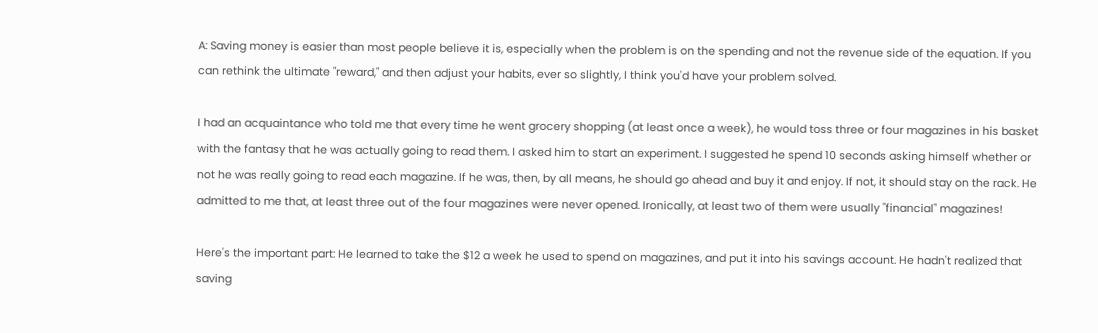A: Saving money is easier than most people believe it is, especially when the problem is on the spending and not the revenue side of the equation. If you can rethink the ultimate "reward," and then adjust your habits, ever so slightly, I think you'd have your problem solved.

I had an acquaintance who told me that every time he went grocery shopping (at least once a week), he would toss three or four magazines in his basket with the fantasy that he was actually going to read them. I asked him to start an experiment. I suggested he spend 10 seconds asking himself whether or not he was really going to read each magazine. If he was, then, by all means, he should go ahead and buy it and enjoy. If not, it should stay on the rack. He admitted to me that, at least three out of the four magazines were never opened. Ironically, at least two of them were usually "financial" magazines!

Here's the important part: He learned to take the $12 a week he used to spend on magazines, and put it into his savings account. He hadn't realized that saving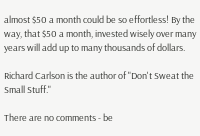almost $50 a month could be so effortless! By the way, that $50 a month, invested wisely over many years will add up to many thousands of dollars.

Richard Carlson is the author of "Don't Sweat the Small Stuff."

There are no comments - be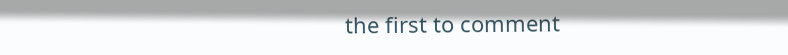the first to comment